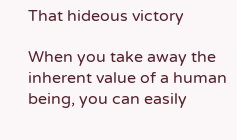That hideous victory

When you take away the inherent value of a human being, you can easily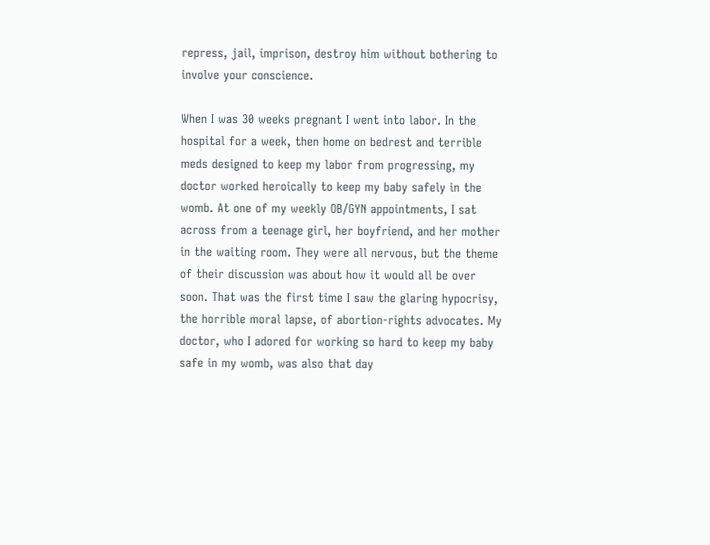repress, jail, imprison, destroy him without bothering to involve your conscience.

When I was 30 weeks pregnant I went into labor. In the hospital for a week, then home on bedrest and terrible meds designed to keep my labor from progressing, my doctor worked heroically to keep my baby safely in the womb. At one of my weekly OB/GYN appointments, I sat across from a teenage girl, her boyfriend, and her mother in the waiting room. They were all nervous, but the theme of their discussion was about how it would all be over soon. That was the first time I saw the glaring hypocrisy, the horrible moral lapse, of abortion-rights advocates. My doctor, who I adored for working so hard to keep my baby safe in my womb, was also that day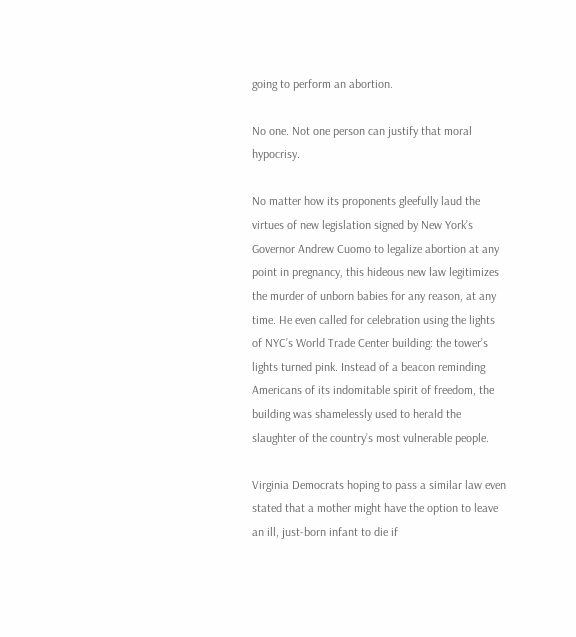going to perform an abortion.

No one. Not one person can justify that moral hypocrisy.

No matter how its proponents gleefully laud the virtues of new legislation signed by New York’s Governor Andrew Cuomo to legalize abortion at any point in pregnancy, this hideous new law legitimizes the murder of unborn babies for any reason, at any time. He even called for celebration using the lights of NYC’s World Trade Center building: the tower’s lights turned pink. Instead of a beacon reminding Americans of its indomitable spirit of freedom, the building was shamelessly used to herald the slaughter of the country’s most vulnerable people.

Virginia Democrats hoping to pass a similar law even stated that a mother might have the option to leave an ill, just-born infant to die if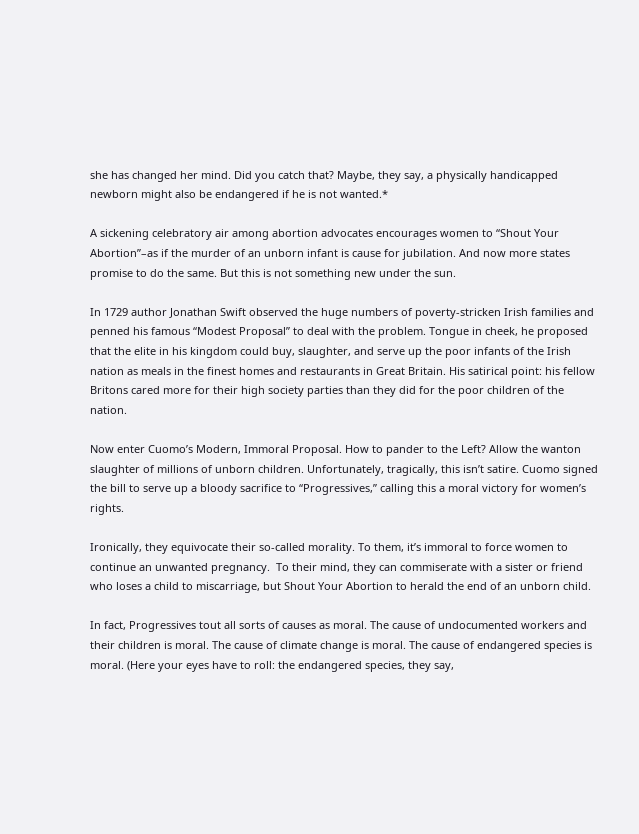she has changed her mind. Did you catch that? Maybe, they say, a physically handicapped newborn might also be endangered if he is not wanted.*

A sickening celebratory air among abortion advocates encourages women to “Shout Your Abortion”–as if the murder of an unborn infant is cause for jubilation. And now more states promise to do the same. But this is not something new under the sun.

In 1729 author Jonathan Swift observed the huge numbers of poverty-stricken Irish families and penned his famous “Modest Proposal” to deal with the problem. Tongue in cheek, he proposed that the elite in his kingdom could buy, slaughter, and serve up the poor infants of the Irish nation as meals in the finest homes and restaurants in Great Britain. His satirical point: his fellow Britons cared more for their high society parties than they did for the poor children of the nation.

Now enter Cuomo’s Modern, Immoral Proposal. How to pander to the Left? Allow the wanton slaughter of millions of unborn children. Unfortunately, tragically, this isn’t satire. Cuomo signed the bill to serve up a bloody sacrifice to “Progressives,” calling this a moral victory for women’s rights.

Ironically, they equivocate their so-called morality. To them, it’s immoral to force women to continue an unwanted pregnancy.  To their mind, they can commiserate with a sister or friend who loses a child to miscarriage, but Shout Your Abortion to herald the end of an unborn child.

In fact, Progressives tout all sorts of causes as moral. The cause of undocumented workers and their children is moral. The cause of climate change is moral. The cause of endangered species is moral. (Here your eyes have to roll: the endangered species, they say,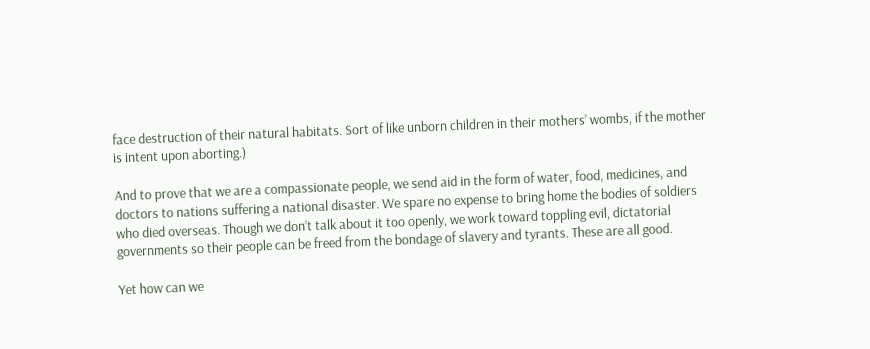face destruction of their natural habitats. Sort of like unborn children in their mothers’ wombs, if the mother is intent upon aborting.)

And to prove that we are a compassionate people, we send aid in the form of water, food, medicines, and doctors to nations suffering a national disaster. We spare no expense to bring home the bodies of soldiers who died overseas. Though we don’t talk about it too openly, we work toward toppling evil, dictatorial governments so their people can be freed from the bondage of slavery and tyrants. These are all good.

Yet how can we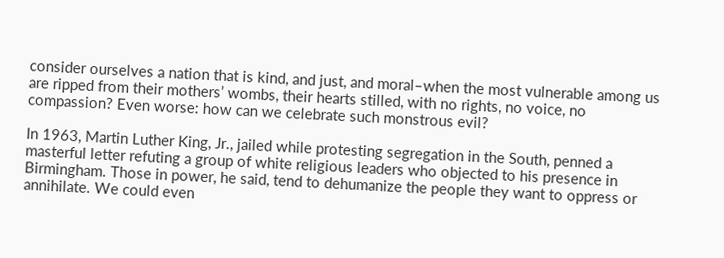consider ourselves a nation that is kind, and just, and moral–when the most vulnerable among us are ripped from their mothers’ wombs, their hearts stilled, with no rights, no voice, no compassion? Even worse: how can we celebrate such monstrous evil?

In 1963, Martin Luther King, Jr., jailed while protesting segregation in the South, penned a masterful letter refuting a group of white religious leaders who objected to his presence in Birmingham. Those in power, he said, tend to dehumanize the people they want to oppress or annihilate. We could even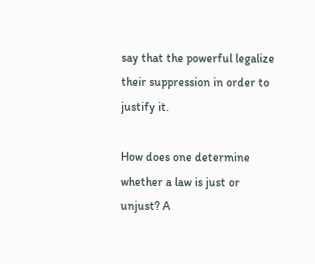say that the powerful legalize their suppression in order to justify it.

How does one determine whether a law is just or unjust? A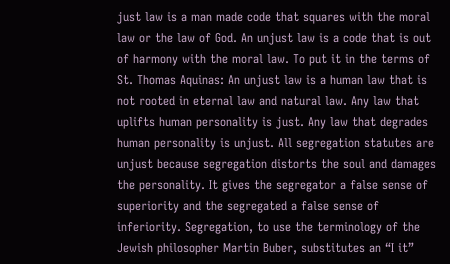just law is a man made code that squares with the moral law or the law of God. An unjust law is a code that is out of harmony with the moral law. To put it in the terms of St. Thomas Aquinas: An unjust law is a human law that is not rooted in eternal law and natural law. Any law that uplifts human personality is just. Any law that degrades human personality is unjust. All segregation statutes are unjust because segregation distorts the soul and damages the personality. It gives the segregator a false sense of superiority and the segregated a false sense of inferiority. Segregation, to use the terminology of the Jewish philosopher Martin Buber, substitutes an “I it”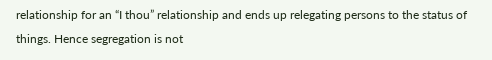relationship for an “I thou” relationship and ends up relegating persons to the status of things. Hence segregation is not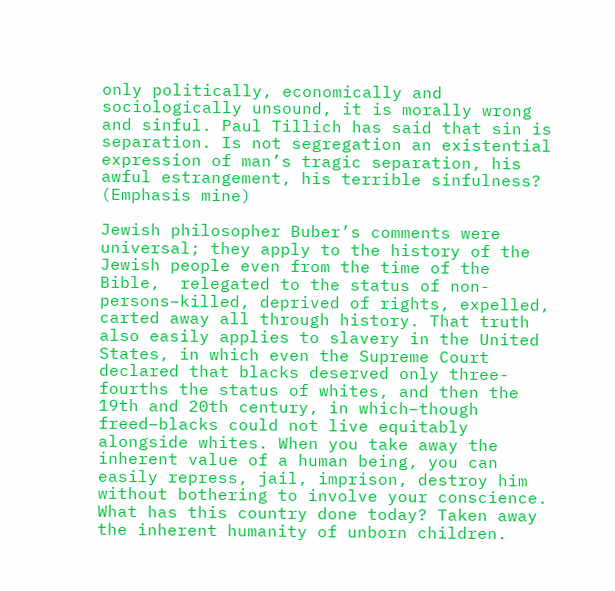only politically, economically and sociologically unsound, it is morally wrong and sinful. Paul Tillich has said that sin is separation. Is not segregation an existential expression of man’s tragic separation, his awful estrangement, his terrible sinfulness? (Emphasis mine)

Jewish philosopher Buber’s comments were universal; they apply to the history of the Jewish people even from the time of the Bible,  relegated to the status of non-persons–killed, deprived of rights, expelled, carted away all through history. That truth also easily applies to slavery in the United States, in which even the Supreme Court declared that blacks deserved only three-fourths the status of whites, and then the 19th and 20th century, in which–though freed–blacks could not live equitably alongside whites. When you take away the inherent value of a human being, you can easily repress, jail, imprison, destroy him without bothering to involve your conscience. What has this country done today? Taken away the inherent humanity of unborn children.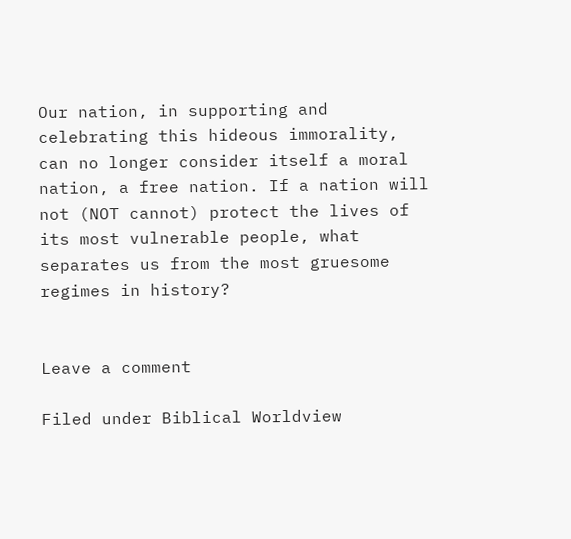Our nation, in supporting and celebrating this hideous immorality, can no longer consider itself a moral nation, a free nation. If a nation will not (NOT cannot) protect the lives of its most vulnerable people, what separates us from the most gruesome regimes in history?


Leave a comment

Filed under Biblical Worldview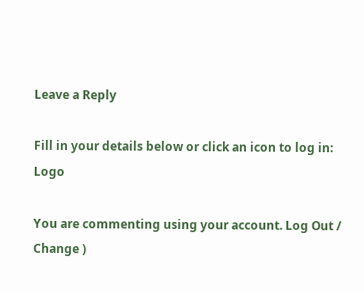Leave a Reply

Fill in your details below or click an icon to log in: Logo

You are commenting using your account. Log Out /  Change )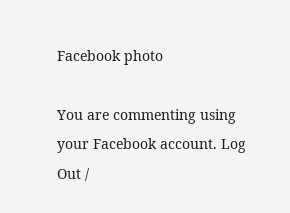Facebook photo

You are commenting using your Facebook account. Log Out /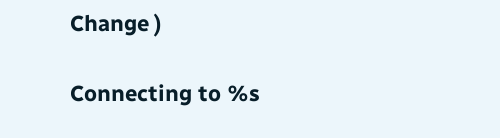Change )

Connecting to %s